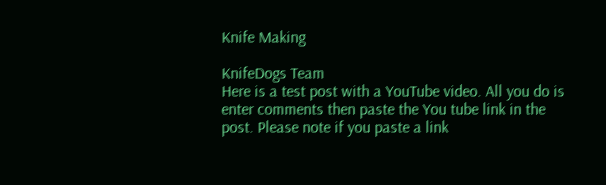Knife Making

KnifeDogs Team
Here is a test post with a YouTube video. All you do is enter comments then paste the You tube link in the post. Please note if you paste a link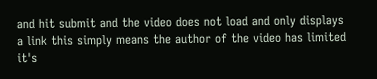and hit submit and the video does not load and only displays a link this simply means the author of the video has limited it's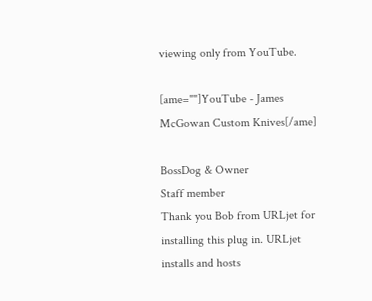viewing only from YouTube.

[ame=""]YouTube - James McGowan Custom Knives[/ame]

BossDog & Owner
Staff member
Thank you Bob from URLjet for installing this plug in. URLjet installs and hosts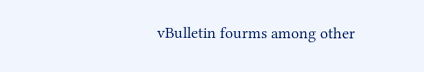vBulletin fourms among other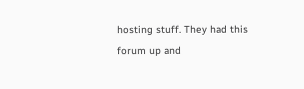hosting stuff. They had this forum up and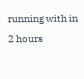running with in 2 hours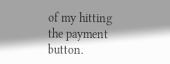of my hitting the payment button.